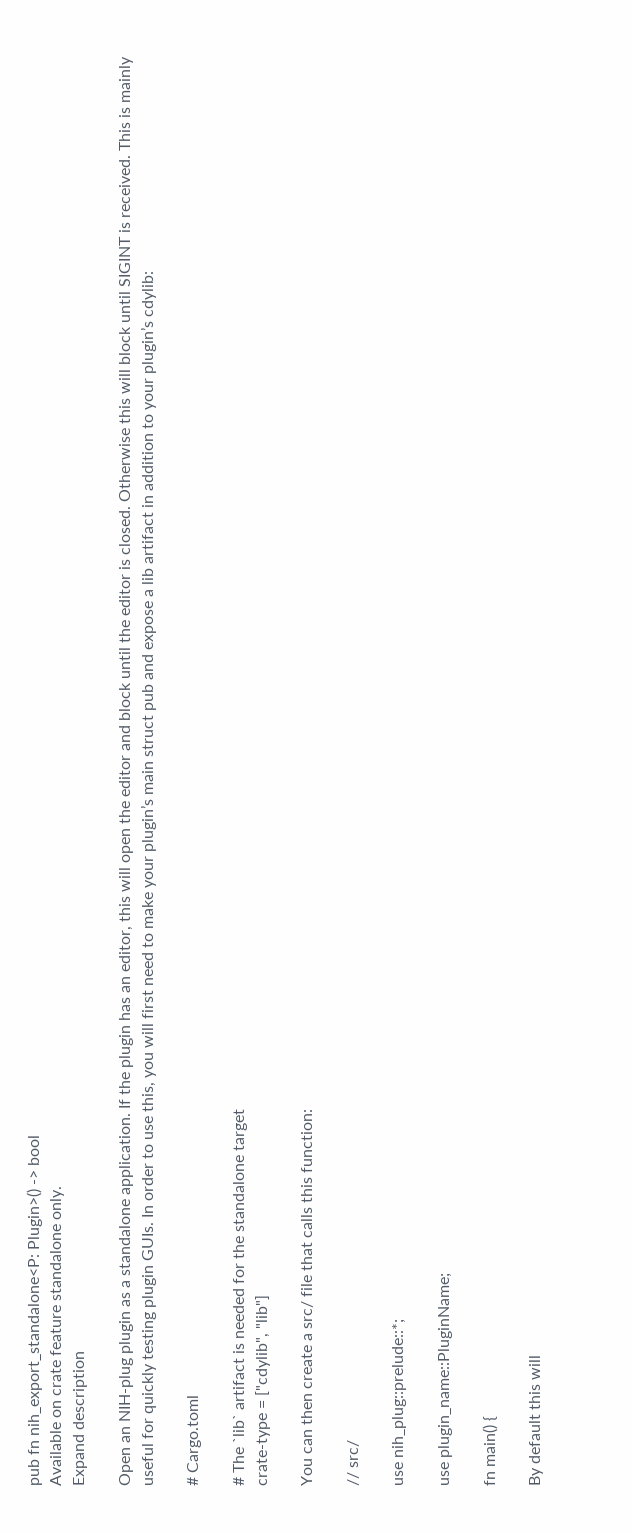pub fn nih_export_standalone<P: Plugin>() -> bool
Available on crate feature standalone only.
Expand description

Open an NIH-plug plugin as a standalone application. If the plugin has an editor, this will open the editor and block until the editor is closed. Otherwise this will block until SIGINT is received. This is mainly useful for quickly testing plugin GUIs. In order to use this, you will first need to make your plugin’s main struct pub and expose a lib artifact in addition to your plugin’s cdylib:

# Cargo.toml

# The `lib` artifact is needed for the standalone target
crate-type = ["cdylib", "lib"]

You can then create a src/ file that calls this function:

// src/

use nih_plug::prelude::*;

use plugin_name::PluginName;

fn main() {

By default this will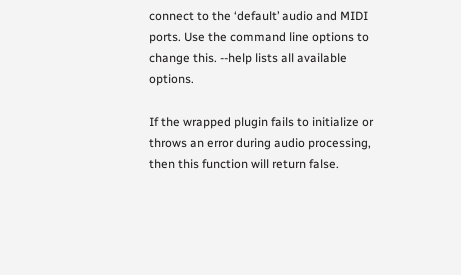connect to the ‘default’ audio and MIDI ports. Use the command line options to change this. --help lists all available options.

If the wrapped plugin fails to initialize or throws an error during audio processing, then this function will return false.